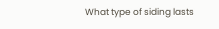What type of siding lasts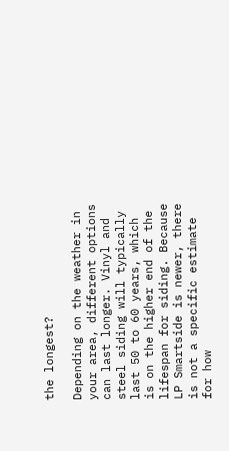the longest?

Depending on the weather in your area, different options can last longer. Vinyl and steel siding will typically last 50 to 60 years, which is on the higher end of the lifespan for siding. Because LP Smartside is newer, there is not a specific estimate for how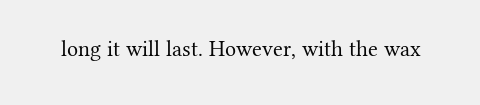long it will last. However, with the wax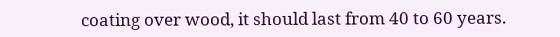coating over wood, it should last from 40 to 60 years.